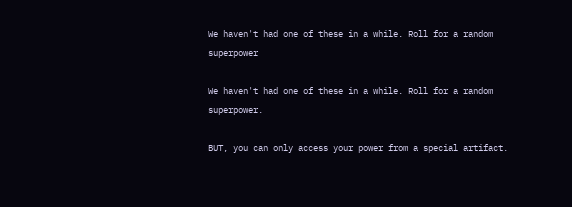We haven't had one of these in a while. Roll for a random superpower

We haven't had one of these in a while. Roll for a random superpower.

BUT, you can only access your power from a special artifact.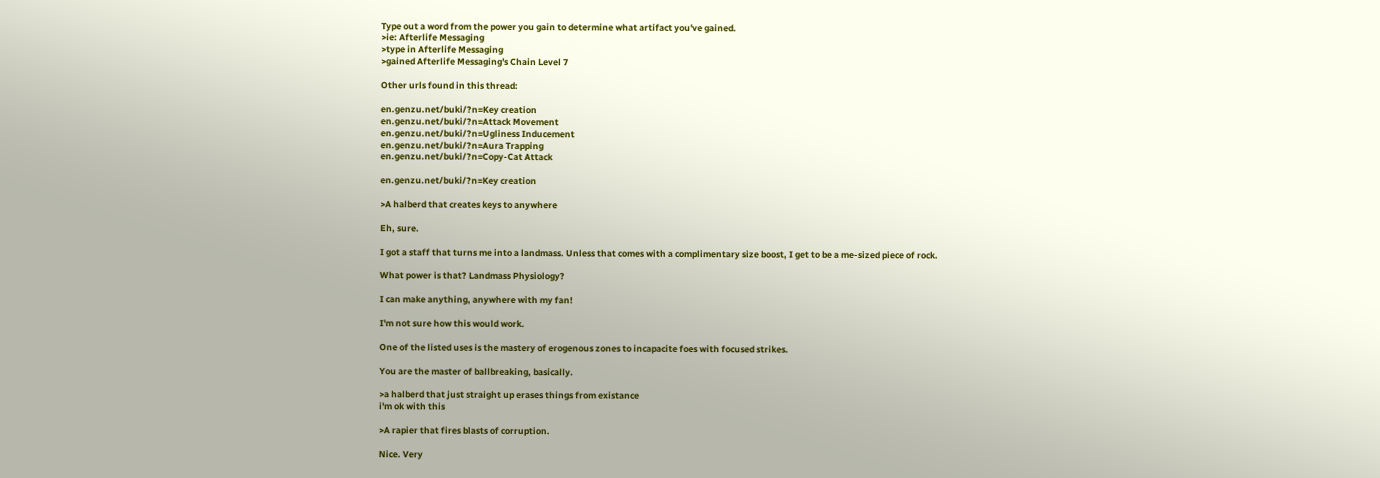Type out a word from the power you gain to determine what artifact you've gained.
>ie: Afterlife Messaging
>type in Afterlife Messaging
>gained Afterlife Messaging's Chain Level 7

Other urls found in this thread:

en.genzu.net/buki/?n=Key creation
en.genzu.net/buki/?n=Attack Movement
en.genzu.net/buki/?n=Ugliness Inducement
en.genzu.net/buki/?n=Aura Trapping
en.genzu.net/buki/?n=Copy-Cat Attack

en.genzu.net/buki/?n=Key creation

>A halberd that creates keys to anywhere

Eh, sure.

I got a staff that turns me into a landmass. Unless that comes with a complimentary size boost, I get to be a me-sized piece of rock.

What power is that? Landmass Physiology?

I can make anything, anywhere with my fan!

I'm not sure how this would work.

One of the listed uses is the mastery of erogenous zones to incapacite foes with focused strikes.

You are the master of ballbreaking, basically.

>a halberd that just straight up erases things from existance
i'm ok with this

>A rapier that fires blasts of corruption.

Nice. Very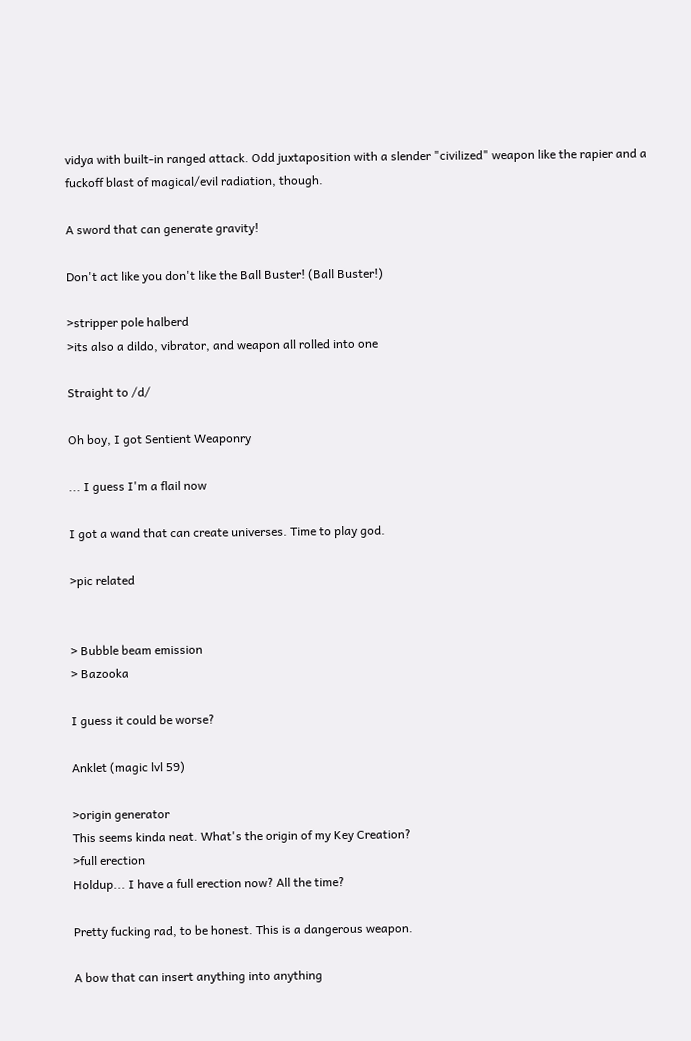vidya with built-in ranged attack. Odd juxtaposition with a slender "civilized" weapon like the rapier and a fuckoff blast of magical/evil radiation, though.

A sword that can generate gravity!

Don't act like you don't like the Ball Buster! (Ball Buster!)

>stripper pole halberd
>its also a dildo, vibrator, and weapon all rolled into one

Straight to /d/

Oh boy, I got Sentient Weaponry

... I guess I'm a flail now

I got a wand that can create universes. Time to play god.

>pic related


> Bubble beam emission
> Bazooka

I guess it could be worse?

Anklet (magic lvl 59)

>origin generator
This seems kinda neat. What's the origin of my Key Creation?
>full erection
Holdup... I have a full erection now? All the time?

Pretty fucking rad, to be honest. This is a dangerous weapon.

A bow that can insert anything into anything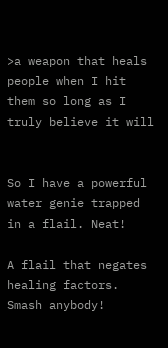>a weapon that heals people when I hit them so long as I truly believe it will


So I have a powerful water genie trapped in a flail. Neat!

A flail that negates healing factors. Smash anybody!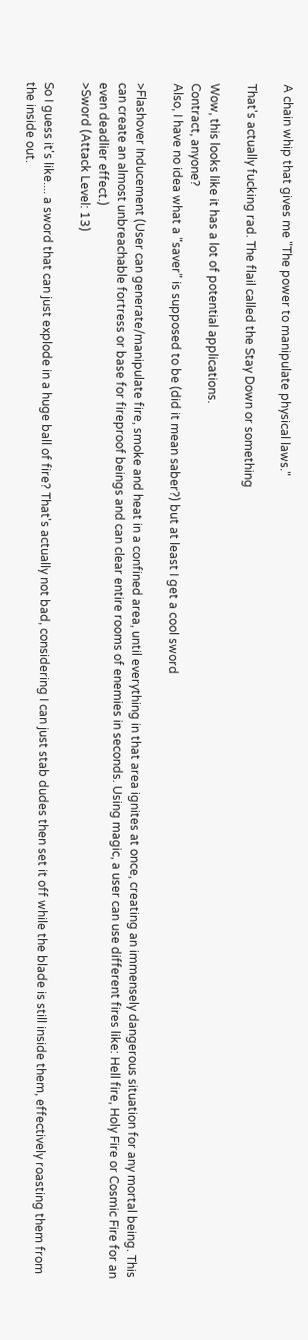A chain whip that gives me "The power to manipulate physical laws."

That's actually fucking rad. The flail called the Stay Down or something

Wow, this looks like it has a lot of potential applications.
Contract, anyone?
Also, I have no idea what a "saver" is supposed to be (did it mean saber?) but at least I get a cool sword

>Flashover Inducement (User can generate/manipulate fire, smoke and heat in a confined area, until everything in that area ignites at once, creating an immensely dangerous situation for any mortal being. This can create an almost unbreachable fortress or base for fireproof beings and can clear entire rooms of enemies in seconds. Using magic, a user can use different fires like: Hell fire, Holy Fire or Cosmic Fire for an even deadlier effect.)
>Sword (Attack Level: 13)

So I guess it's like.... a sword that can just explode in a huge ball of fire? That's actually not bad, considering I can just stab dudes then set it off while the blade is still inside them, effectively roasting them from the inside out.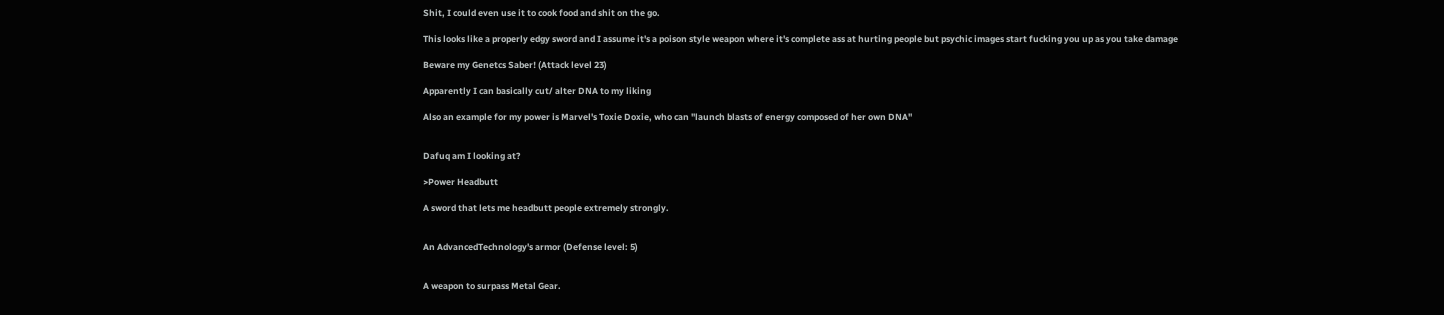Shit, I could even use it to cook food and shit on the go.

This looks like a properly edgy sword and I assume it's a poison style weapon where it's complete ass at hurting people but psychic images start fucking you up as you take damage

Beware my Genetcs Saber! (Attack level 23)

Apparently I can basically cut/ alter DNA to my liking

Also an example for my power is Marvel's Toxie Doxie, who can "launch blasts of energy composed of her own DNA"


Dafuq am I looking at?

>Power Headbutt

A sword that lets me headbutt people extremely strongly.


An AdvancedTechnology's armor (Defense level: 5)


A weapon to surpass Metal Gear.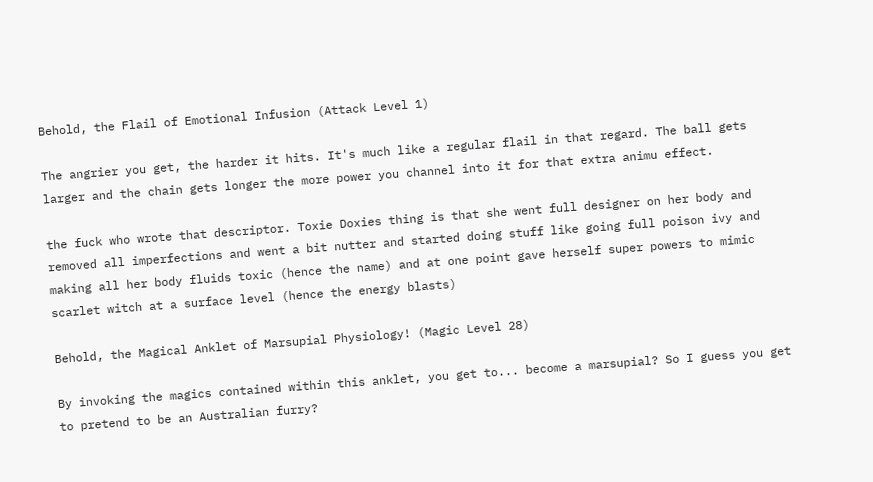Behold, the Flail of Emotional Infusion (Attack Level 1)

The angrier you get, the harder it hits. It's much like a regular flail in that regard. The ball gets larger and the chain gets longer the more power you channel into it for that extra animu effect.

the fuck who wrote that descriptor. Toxie Doxies thing is that she went full designer on her body and removed all imperfections and went a bit nutter and started doing stuff like going full poison ivy and making all her body fluids toxic (hence the name) and at one point gave herself super powers to mimic scarlet witch at a surface level (hence the energy blasts)

Behold, the Magical Anklet of Marsupial Physiology! (Magic Level 28)

By invoking the magics contained within this anklet, you get to... become a marsupial? So I guess you get to pretend to be an Australian furry?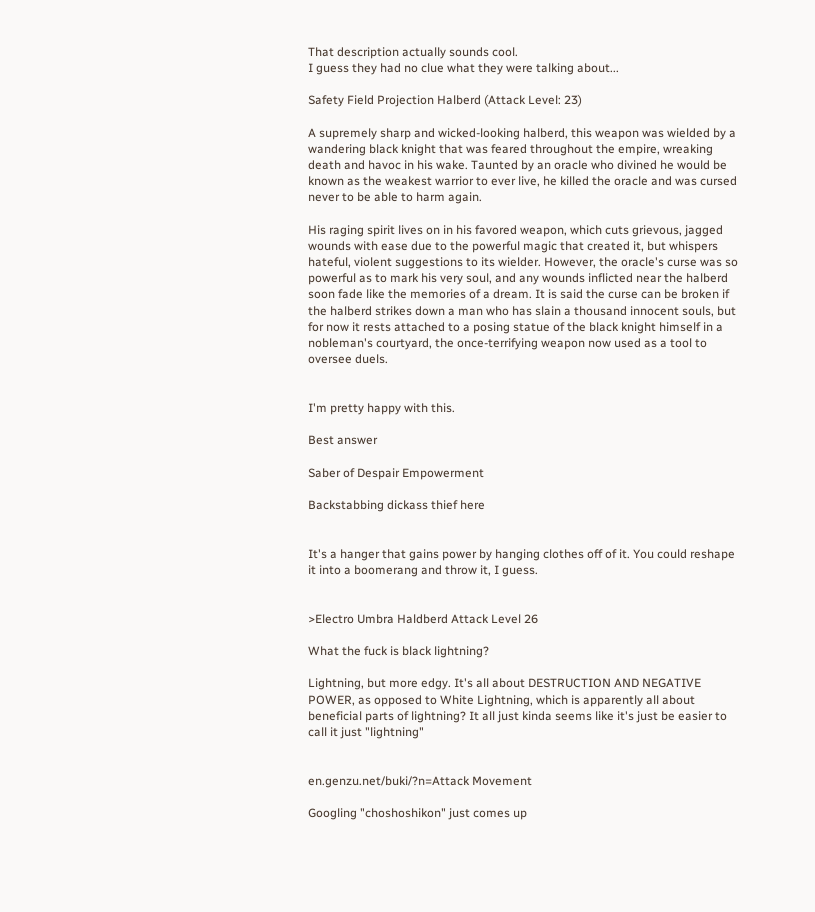That description actually sounds cool.
I guess they had no clue what they were talking about...

Safety Field Projection Halberd (Attack Level: 23)

A supremely sharp and wicked-looking halberd, this weapon was wielded by a wandering black knight that was feared throughout the empire, wreaking death and havoc in his wake. Taunted by an oracle who divined he would be known as the weakest warrior to ever live, he killed the oracle and was cursed never to be able to harm again.

His raging spirit lives on in his favored weapon, which cuts grievous, jagged wounds with ease due to the powerful magic that created it, but whispers hateful, violent suggestions to its wielder. However, the oracle's curse was so powerful as to mark his very soul, and any wounds inflicted near the halberd soon fade like the memories of a dream. It is said the curse can be broken if the halberd strikes down a man who has slain a thousand innocent souls, but for now it rests attached to a posing statue of the black knight himself in a nobleman's courtyard, the once-terrifying weapon now used as a tool to oversee duels.


I'm pretty happy with this.

Best answer

Saber of Despair Empowerment

Backstabbing dickass thief here


It's a hanger that gains power by hanging clothes off of it. You could reshape it into a boomerang and throw it, I guess.


>Electro Umbra Haldberd Attack Level 26

What the fuck is black lightning?

Lightning, but more edgy. It's all about DESTRUCTION AND NEGATIVE POWER, as opposed to White Lightning, which is apparently all about beneficial parts of lightning? It all just kinda seems like it's just be easier to call it just "lightning"


en.genzu.net/buki/?n=Attack Movement

Googling "choshoshikon" just comes up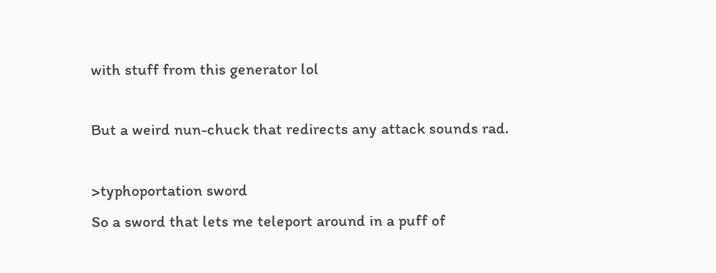with stuff from this generator lol

But a weird nun-chuck that redirects any attack sounds rad.

>typhoportation sword
So a sword that lets me teleport around in a puff of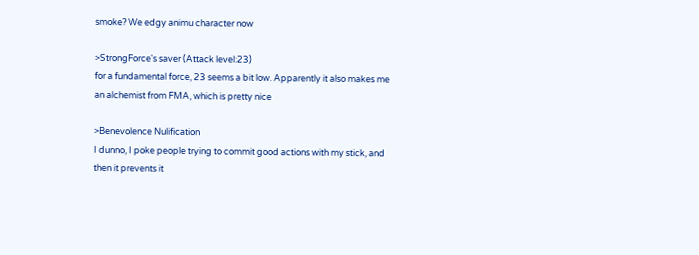smoke? We edgy animu character now

>StrongForce's saver (Attack level:23)
for a fundamental force, 23 seems a bit low. Apparently it also makes me an alchemist from FMA, which is pretty nice

>Benevolence Nulification
I dunno, I poke people trying to commit good actions with my stick, and then it prevents it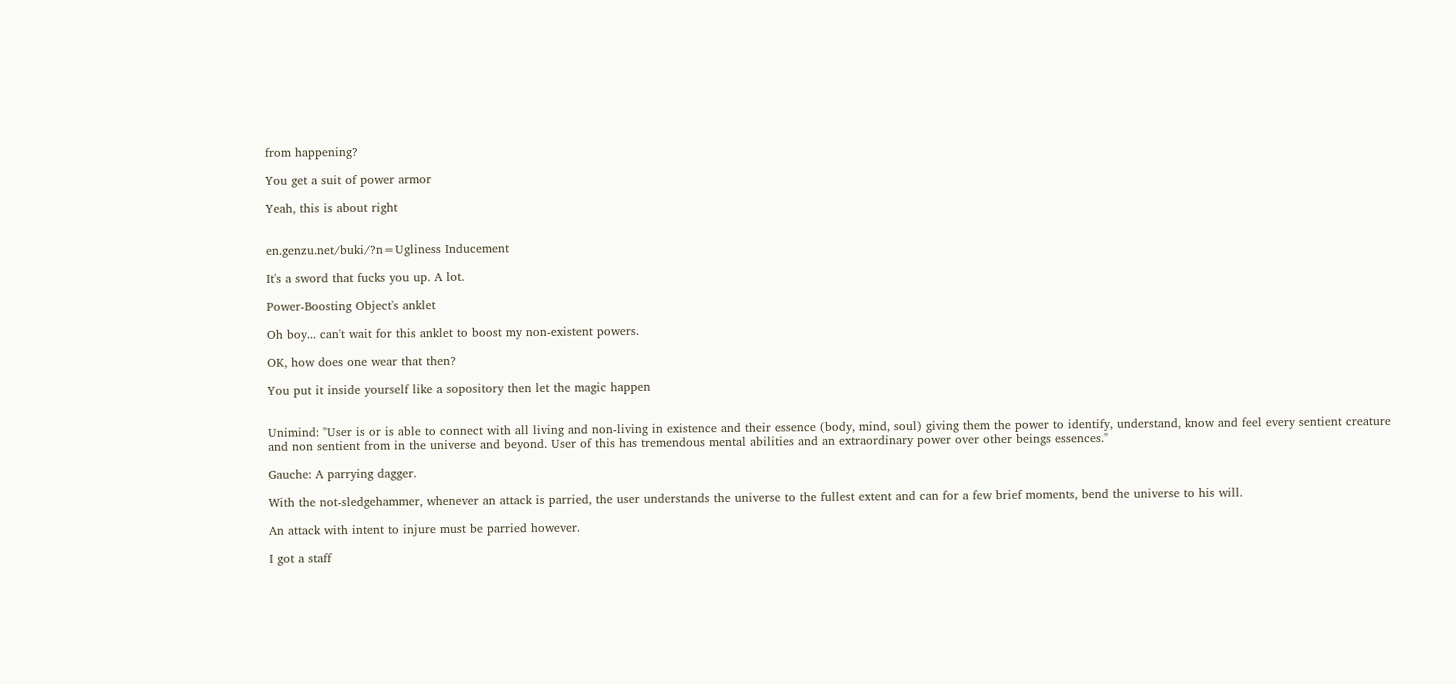from happening?

You get a suit of power armor

Yeah, this is about right


en.genzu.net/buki/?n=Ugliness Inducement

It's a sword that fucks you up. A lot.

Power-Boosting Object's anklet

Oh boy... can't wait for this anklet to boost my non-existent powers.

OK, how does one wear that then?

You put it inside yourself like a sopository then let the magic happen


Unimind: "User is or is able to connect with all living and non-living in existence and their essence (body, mind, soul) giving them the power to identify, understand, know and feel every sentient creature and non sentient from in the universe and beyond. User of this has tremendous mental abilities and an extraordinary power over other beings essences."

Gauche: A parrying dagger.

With the not-sledgehammer, whenever an attack is parried, the user understands the universe to the fullest extent and can for a few brief moments, bend the universe to his will.

An attack with intent to injure must be parried however.

I got a staff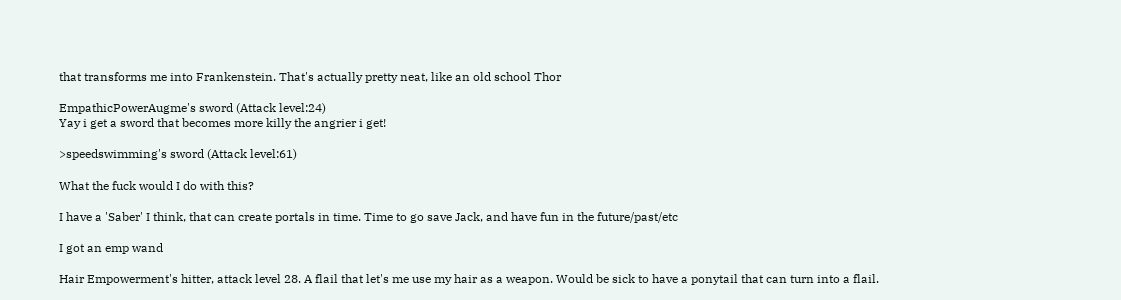that transforms me into Frankenstein. That's actually pretty neat, like an old school Thor

EmpathicPowerAugme's sword (Attack level:24)
Yay i get a sword that becomes more killy the angrier i get!

>speedswimming's sword (Attack level:61)

What the fuck would I do with this?

I have a 'Saber' I think, that can create portals in time. Time to go save Jack, and have fun in the future/past/etc

I got an emp wand

Hair Empowerment's hitter, attack level 28. A flail that let's me use my hair as a weapon. Would be sick to have a ponytail that can turn into a flail.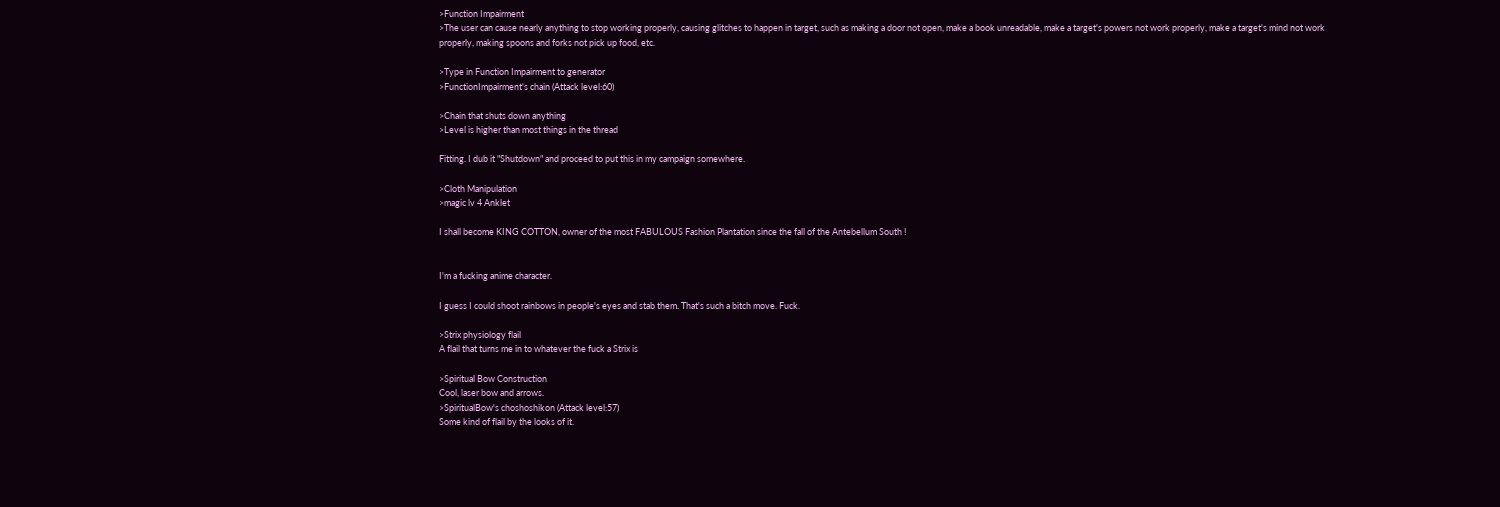>Function Impairment
>The user can cause nearly anything to stop working properly, causing glitches to happen in target, such as making a door not open, make a book unreadable, make a target's powers not work properly, make a target's mind not work properly, making spoons and forks not pick up food, etc.

>Type in Function Impairment to generator
>FunctionImpairment's chain (Attack level:60)

>Chain that shuts down anything
>Level is higher than most things in the thread

Fitting. I dub it "Shutdown" and proceed to put this in my campaign somewhere.

>Cloth Manipulation
>magic lv 4 Anklet

I shall become KING COTTON, owner of the most FABULOUS Fashion Plantation since the fall of the Antebellum South !


I'm a fucking anime character.

I guess I could shoot rainbows in people's eyes and stab them. That's such a bitch move. Fuck.

>Strix physiology flail
A flail that turns me in to whatever the fuck a Strix is

>Spiritual Bow Construction
Cool, laser bow and arrows.
>SpiritualBow's choshoshikon (Attack level:57)
Some kind of flail by the looks of it.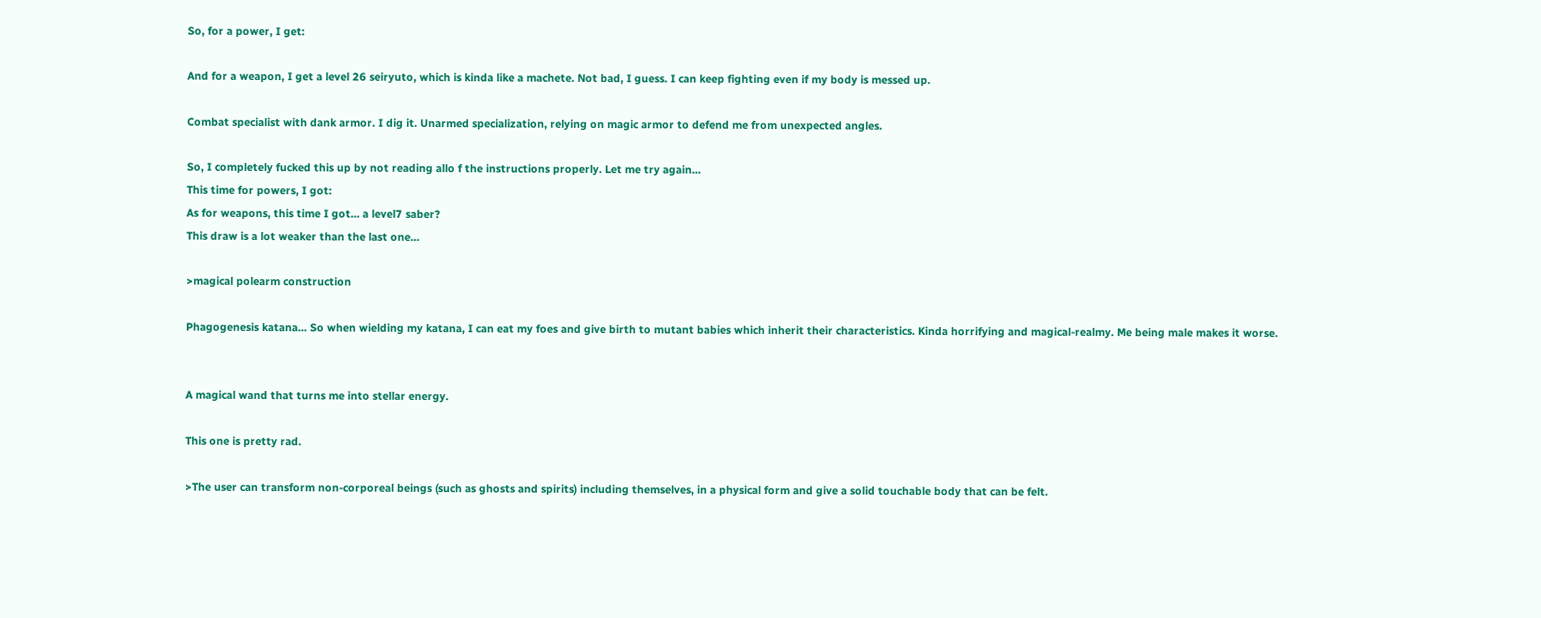So, for a power, I get:

And for a weapon, I get a level 26 seiryuto, which is kinda like a machete. Not bad, I guess. I can keep fighting even if my body is messed up.

Combat specialist with dank armor. I dig it. Unarmed specialization, relying on magic armor to defend me from unexpected angles.

So, I completely fucked this up by not reading allo f the instructions properly. Let me try again...
This time for powers, I got:
As for weapons, this time I got... a level7 saber?
This draw is a lot weaker than the last one...

>magical polearm construction

Phagogenesis katana... So when wielding my katana, I can eat my foes and give birth to mutant babies which inherit their characteristics. Kinda horrifying and magical-realmy. Me being male makes it worse.


A magical wand that turns me into stellar energy.

This one is pretty rad.

>The user can transform non-corporeal beings (such as ghosts and spirits) including themselves, in a physical form and give a solid touchable body that can be felt.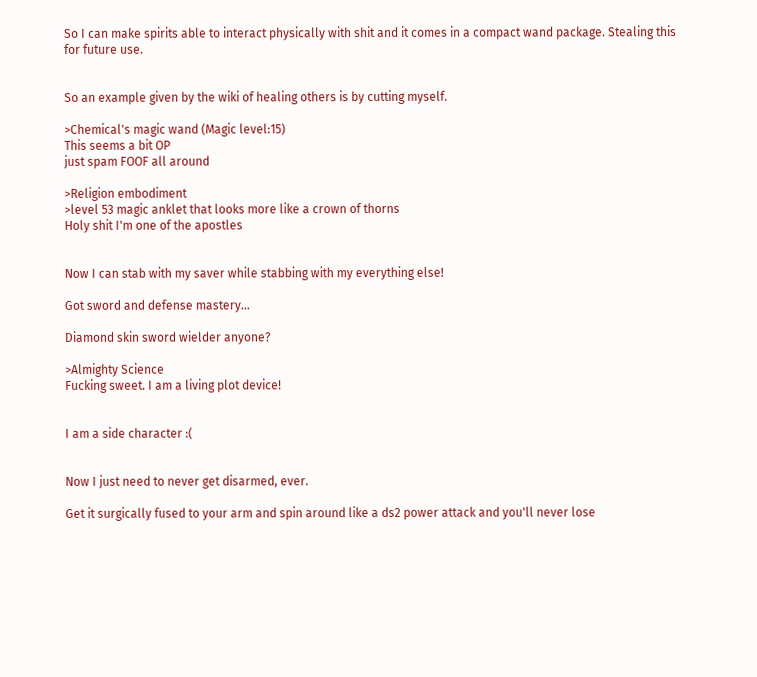So I can make spirits able to interact physically with shit and it comes in a compact wand package. Stealing this for future use.


So an example given by the wiki of healing others is by cutting myself.

>Chemical's magic wand (Magic level:15)
This seems a bit OP
just spam FOOF all around

>Religion embodiment
>level 53 magic anklet that looks more like a crown of thorns
Holy shit I'm one of the apostles


Now I can stab with my saver while stabbing with my everything else!

Got sword and defense mastery...

Diamond skin sword wielder anyone?

>Almighty Science
Fucking sweet. I am a living plot device!


I am a side character :(


Now I just need to never get disarmed, ever.

Get it surgically fused to your arm and spin around like a ds2 power attack and you'll never lose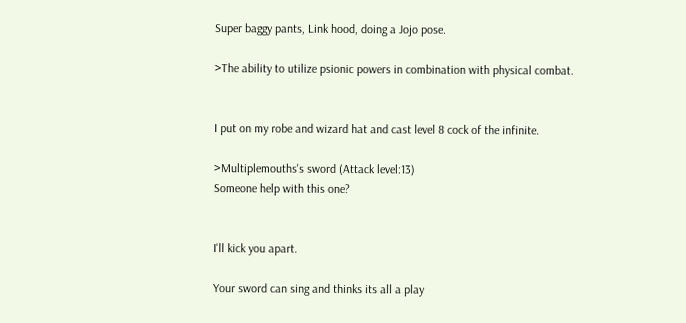Super baggy pants, Link hood, doing a Jojo pose.

>The ability to utilize psionic powers in combination with physical combat.


I put on my robe and wizard hat and cast level 8 cock of the infinite.

>Multiplemouths's sword (Attack level:13)
Someone help with this one?


I'll kick you apart.

Your sword can sing and thinks its all a play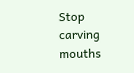Stop carving mouths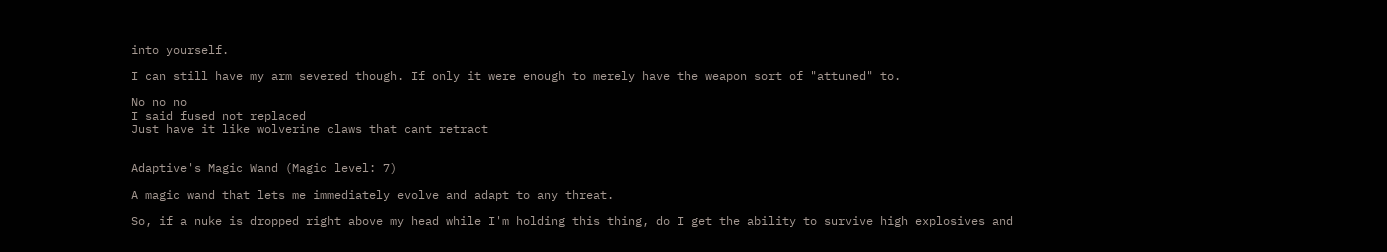into yourself.

I can still have my arm severed though. If only it were enough to merely have the weapon sort of "attuned" to.

No no no
I said fused not replaced
Just have it like wolverine claws that cant retract


Adaptive's Magic Wand (Magic level: 7)

A magic wand that lets me immediately evolve and adapt to any threat.

So, if a nuke is dropped right above my head while I'm holding this thing, do I get the ability to survive high explosives and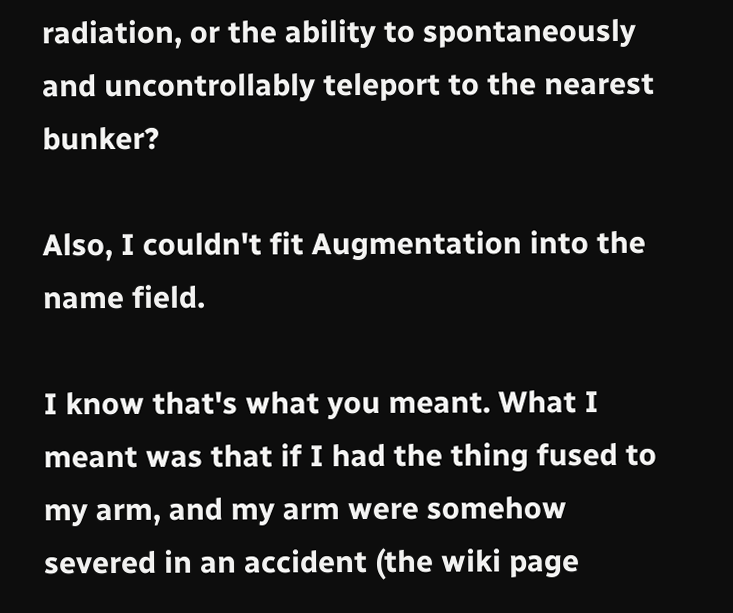radiation, or the ability to spontaneously and uncontrollably teleport to the nearest bunker?

Also, I couldn't fit Augmentation into the name field.

I know that's what you meant. What I meant was that if I had the thing fused to my arm, and my arm were somehow severed in an accident (the wiki page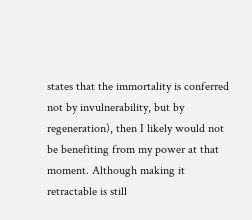states that the immortality is conferred not by invulnerability, but by regeneration), then I likely would not be benefiting from my power at that moment. Although making it retractable is still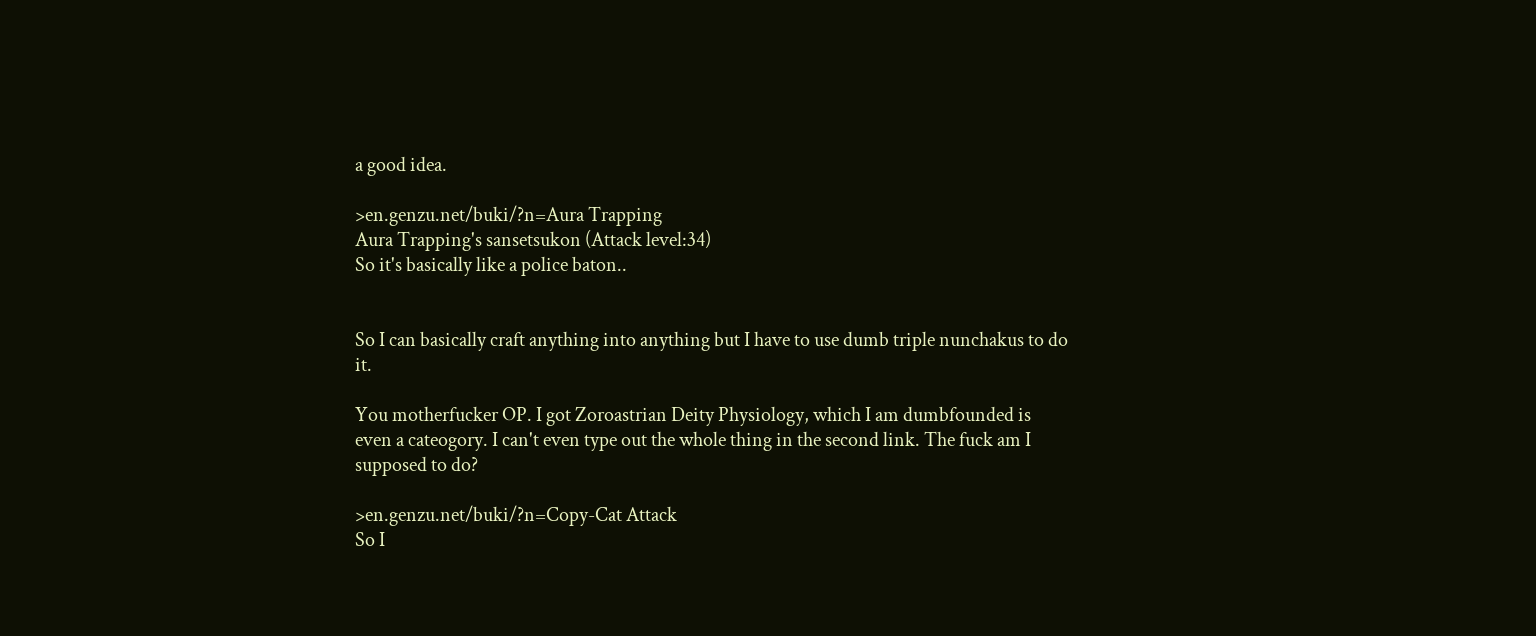a good idea.

>en.genzu.net/buki/?n=Aura Trapping
Aura Trapping's sansetsukon (Attack level:34)
So it's basically like a police baton..


So I can basically craft anything into anything but I have to use dumb triple nunchakus to do it.

You motherfucker OP. I got Zoroastrian Deity Physiology, which I am dumbfounded is even a cateogory. I can't even type out the whole thing in the second link. The fuck am I supposed to do?

>en.genzu.net/buki/?n=Copy-Cat Attack
So I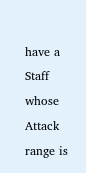have a Staff whose Attack range is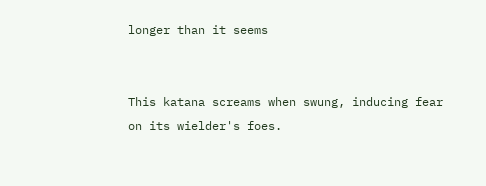longer than it seems


This katana screams when swung, inducing fear on its wielder's foes.